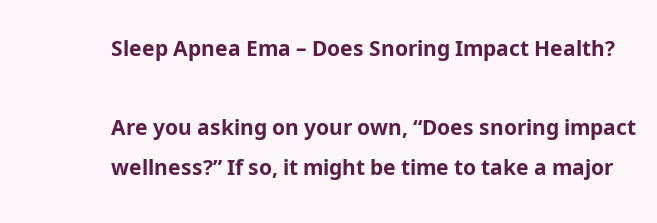Sleep Apnea Ema – Does Snoring Impact Health?

Are you asking on your own, “Does snoring impact wellness?” If so, it might be time to take a major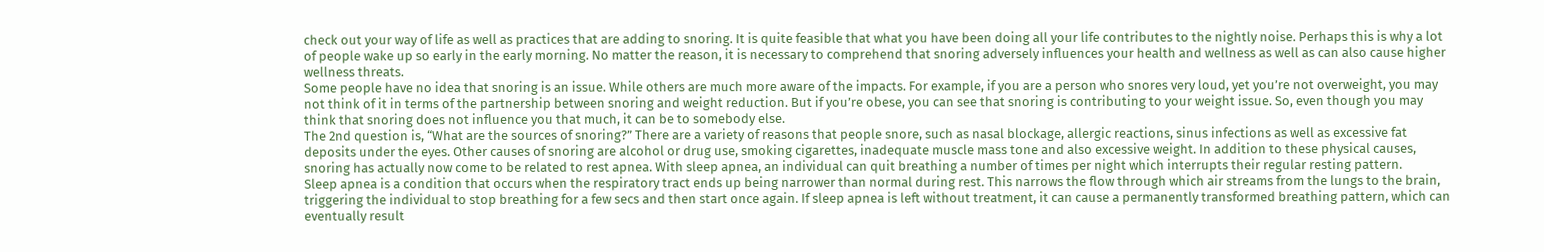check out your way of life as well as practices that are adding to snoring. It is quite feasible that what you have been doing all your life contributes to the nightly noise. Perhaps this is why a lot of people wake up so early in the early morning. No matter the reason, it is necessary to comprehend that snoring adversely influences your health and wellness as well as can also cause higher wellness threats.
Some people have no idea that snoring is an issue. While others are much more aware of the impacts. For example, if you are a person who snores very loud, yet you’re not overweight, you may not think of it in terms of the partnership between snoring and weight reduction. But if you’re obese, you can see that snoring is contributing to your weight issue. So, even though you may think that snoring does not influence you that much, it can be to somebody else.
The 2nd question is, “What are the sources of snoring?” There are a variety of reasons that people snore, such as nasal blockage, allergic reactions, sinus infections as well as excessive fat deposits under the eyes. Other causes of snoring are alcohol or drug use, smoking cigarettes, inadequate muscle mass tone and also excessive weight. In addition to these physical causes, snoring has actually now come to be related to rest apnea. With sleep apnea, an individual can quit breathing a number of times per night which interrupts their regular resting pattern.
Sleep apnea is a condition that occurs when the respiratory tract ends up being narrower than normal during rest. This narrows the flow through which air streams from the lungs to the brain, triggering the individual to stop breathing for a few secs and then start once again. If sleep apnea is left without treatment, it can cause a permanently transformed breathing pattern, which can eventually result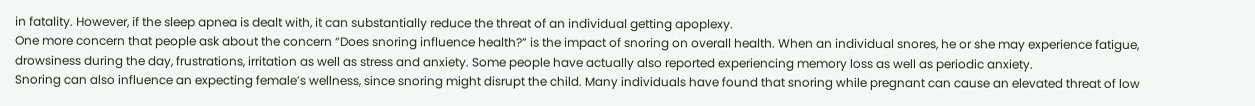in fatality. However, if the sleep apnea is dealt with, it can substantially reduce the threat of an individual getting apoplexy.
One more concern that people ask about the concern “Does snoring influence health?” is the impact of snoring on overall health. When an individual snores, he or she may experience fatigue, drowsiness during the day, frustrations, irritation as well as stress and anxiety. Some people have actually also reported experiencing memory loss as well as periodic anxiety.
Snoring can also influence an expecting female’s wellness, since snoring might disrupt the child. Many individuals have found that snoring while pregnant can cause an elevated threat of low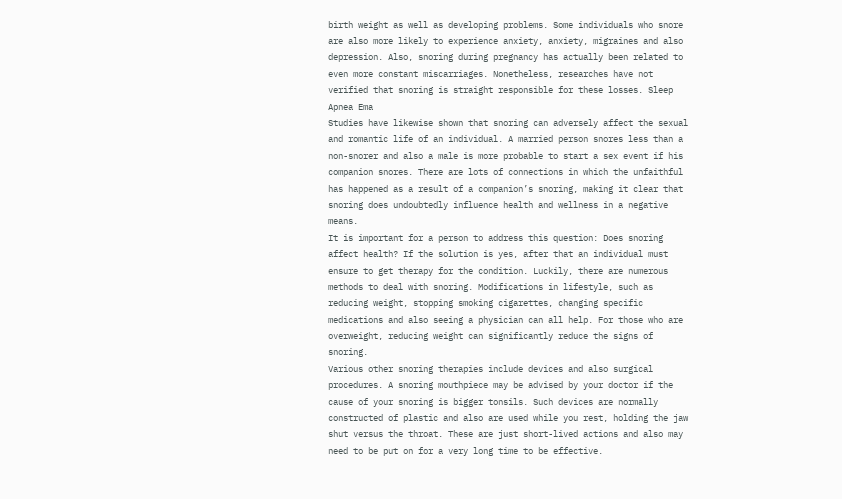birth weight as well as developing problems. Some individuals who snore are also more likely to experience anxiety, anxiety, migraines and also depression. Also, snoring during pregnancy has actually been related to even more constant miscarriages. Nonetheless, researches have not verified that snoring is straight responsible for these losses. Sleep Apnea Ema
Studies have likewise shown that snoring can adversely affect the sexual and romantic life of an individual. A married person snores less than a non-snorer and also a male is more probable to start a sex event if his companion snores. There are lots of connections in which the unfaithful has happened as a result of a companion’s snoring, making it clear that snoring does undoubtedly influence health and wellness in a negative means.
It is important for a person to address this question: Does snoring affect health? If the solution is yes, after that an individual must ensure to get therapy for the condition. Luckily, there are numerous methods to deal with snoring. Modifications in lifestyle, such as reducing weight, stopping smoking cigarettes, changing specific medications and also seeing a physician can all help. For those who are overweight, reducing weight can significantly reduce the signs of snoring.
Various other snoring therapies include devices and also surgical procedures. A snoring mouthpiece may be advised by your doctor if the cause of your snoring is bigger tonsils. Such devices are normally constructed of plastic and also are used while you rest, holding the jaw shut versus the throat. These are just short-lived actions and also may need to be put on for a very long time to be effective.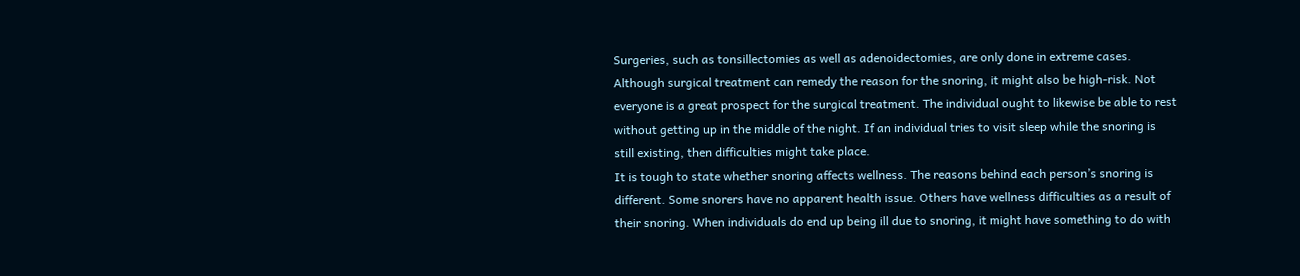Surgeries, such as tonsillectomies as well as adenoidectomies, are only done in extreme cases. Although surgical treatment can remedy the reason for the snoring, it might also be high-risk. Not everyone is a great prospect for the surgical treatment. The individual ought to likewise be able to rest without getting up in the middle of the night. If an individual tries to visit sleep while the snoring is still existing, then difficulties might take place.
It is tough to state whether snoring affects wellness. The reasons behind each person’s snoring is different. Some snorers have no apparent health issue. Others have wellness difficulties as a result of their snoring. When individuals do end up being ill due to snoring, it might have something to do with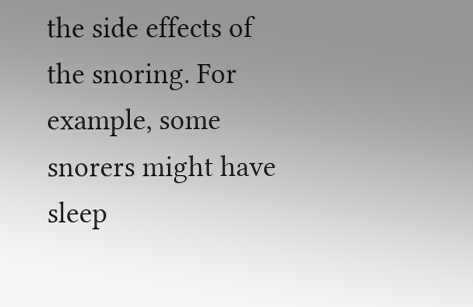the side effects of the snoring. For example, some snorers might have sleep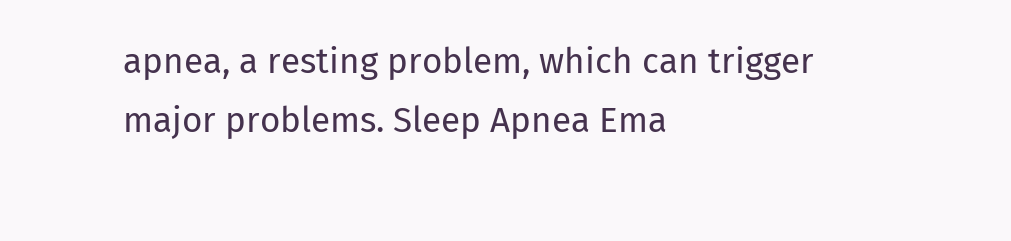apnea, a resting problem, which can trigger major problems. Sleep Apnea Ema